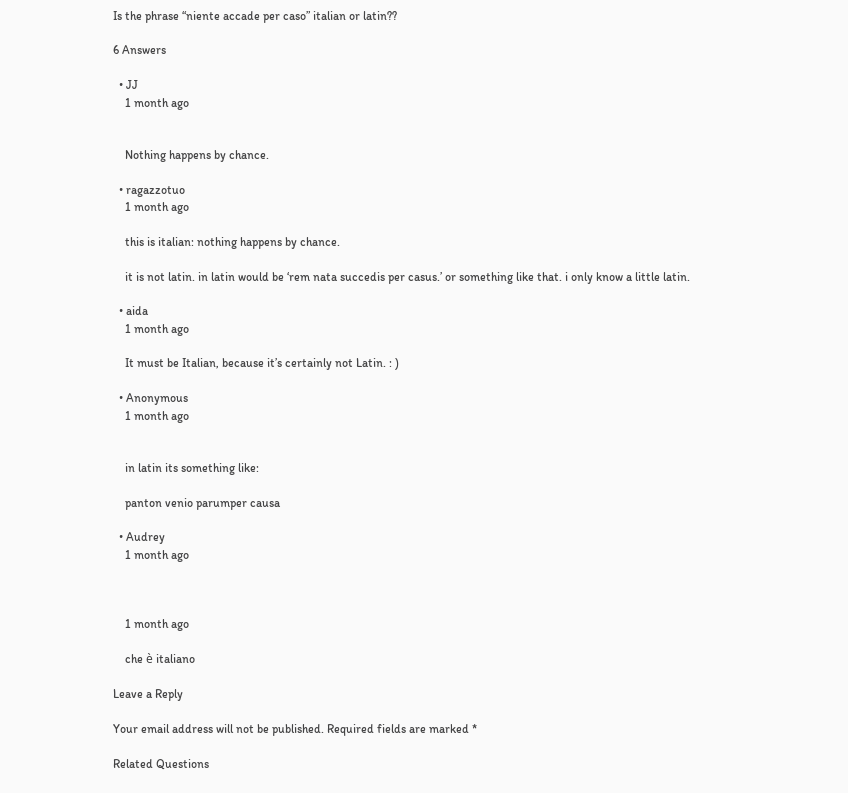Is the phrase “niente accade per caso” italian or latin??

6 Answers

  • JJ
    1 month ago


    Nothing happens by chance.

  • ragazzotuo
    1 month ago

    this is italian: nothing happens by chance.

    it is not latin. in latin would be ‘rem nata succedis per casus.’ or something like that. i only know a little latin.

  • aida
    1 month ago

    It must be Italian, because it’s certainly not Latin. : )

  • Anonymous
    1 month ago


    in latin its something like:

    panton venio parumper causa

  • Audrey
    1 month ago



    1 month ago

    che è italiano

Leave a Reply

Your email address will not be published. Required fields are marked *

Related Questions